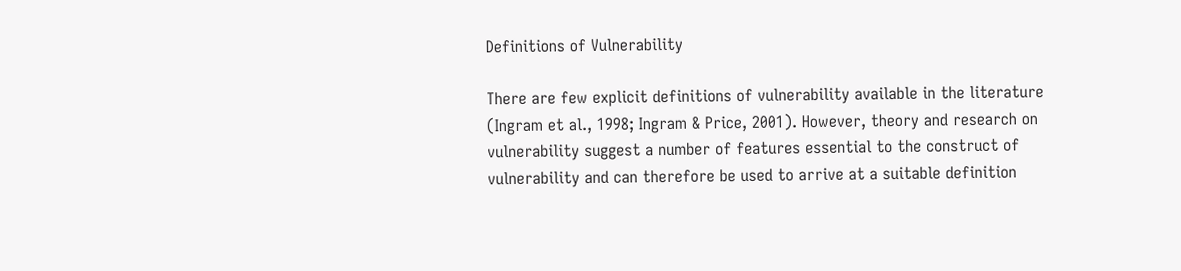Definitions of Vulnerability

There are few explicit definitions of vulnerability available in the literature (Ingram et al., 1998; Ingram & Price, 2001). However, theory and research on vulnerability suggest a number of features essential to the construct of vulnerability and can therefore be used to arrive at a suitable definition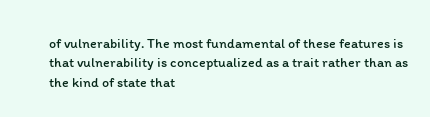of vulnerability. The most fundamental of these features is that vulnerability is conceptualized as a trait rather than as the kind of state that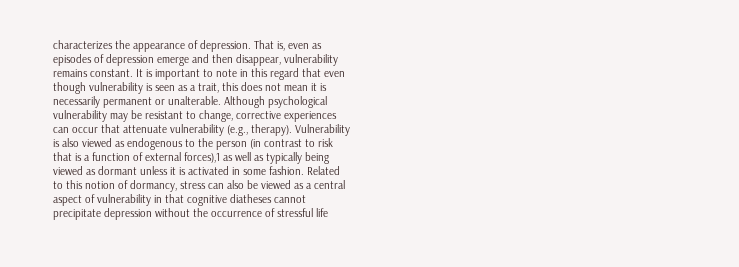characterizes the appearance of depression. That is, even as episodes of depression emerge and then disappear, vulnerability remains constant. It is important to note in this regard that even though vulnerability is seen as a trait, this does not mean it is necessarily permanent or unalterable. Although psychological vulnerability may be resistant to change, corrective experiences can occur that attenuate vulnerability (e.g., therapy). Vulnerability is also viewed as endogenous to the person (in contrast to risk that is a function of external forces),1 as well as typically being viewed as dormant unless it is activated in some fashion. Related to this notion of dormancy, stress can also be viewed as a central aspect of vulnerability in that cognitive diatheses cannot precipitate depression without the occurrence of stressful life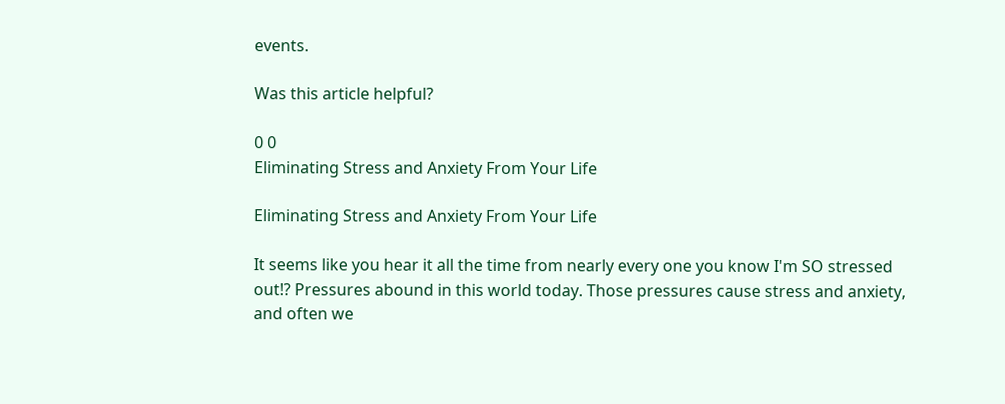events.

Was this article helpful?

0 0
Eliminating Stress and Anxiety From Your Life

Eliminating Stress and Anxiety From Your Life

It seems like you hear it all the time from nearly every one you know I'm SO stressed out!? Pressures abound in this world today. Those pressures cause stress and anxiety, and often we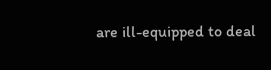are ill-equipped to deal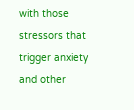with those stressors that trigger anxiety and other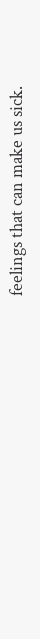feelings that can make us sick.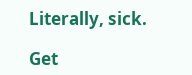Literally, sick.

Get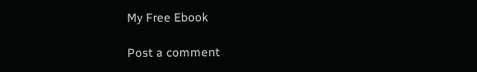My Free Ebook

Post a comment